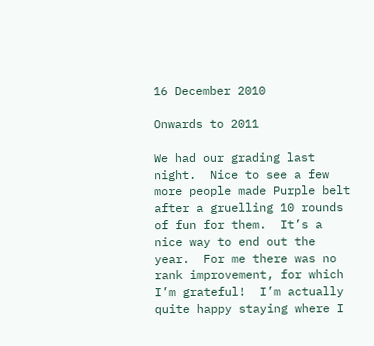16 December 2010

Onwards to 2011

We had our grading last night.  Nice to see a few more people made Purple belt after a gruelling 10 rounds of fun for them.  It’s a nice way to end out the year.  For me there was no rank improvement, for which I’m grateful!  I’m actually quite happy staying where I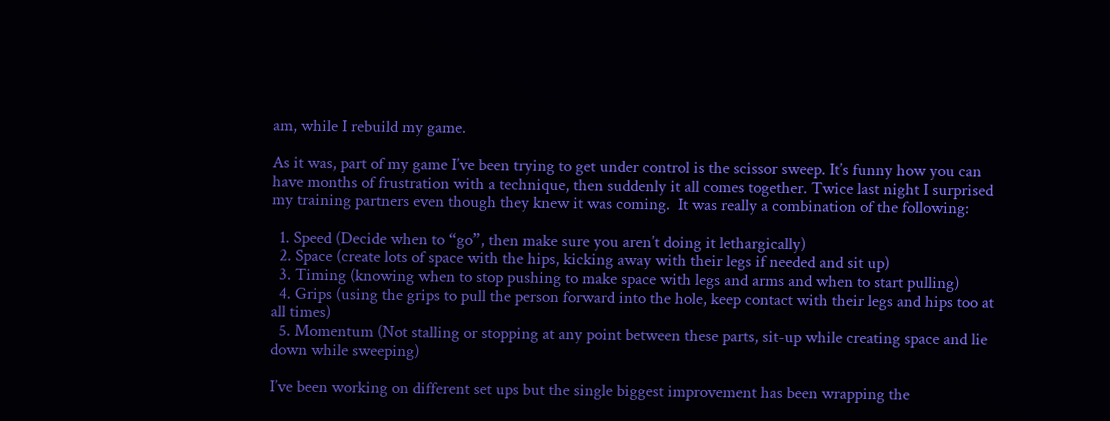am, while I rebuild my game.

As it was, part of my game I’ve been trying to get under control is the scissor sweep. It’s funny how you can have months of frustration with a technique, then suddenly it all comes together. Twice last night I surprised my training partners even though they knew it was coming.  It was really a combination of the following:

  1. Speed (Decide when to “go”, then make sure you aren’t doing it lethargically)
  2. Space (create lots of space with the hips, kicking away with their legs if needed and sit up)
  3. Timing (knowing when to stop pushing to make space with legs and arms and when to start pulling)
  4. Grips (using the grips to pull the person forward into the hole, keep contact with their legs and hips too at all times)
  5. Momentum (Not stalling or stopping at any point between these parts, sit-up while creating space and lie down while sweeping)

I’ve been working on different set ups but the single biggest improvement has been wrapping the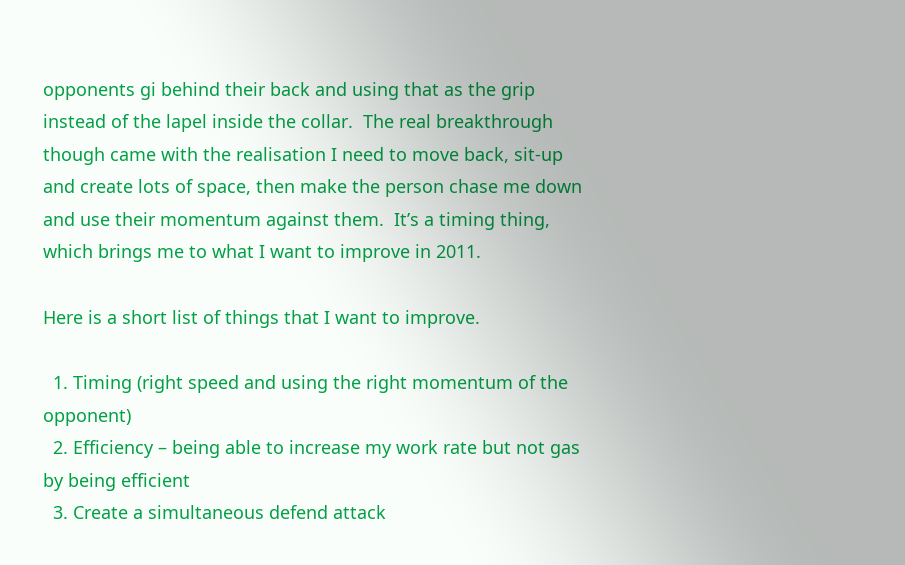opponents gi behind their back and using that as the grip instead of the lapel inside the collar.  The real breakthrough though came with the realisation I need to move back, sit-up and create lots of space, then make the person chase me down and use their momentum against them.  It’s a timing thing, which brings me to what I want to improve in 2011.

Here is a short list of things that I want to improve.

  1. Timing (right speed and using the right momentum of the opponent)
  2. Efficiency – being able to increase my work rate but not gas by being efficient
  3. Create a simultaneous defend attack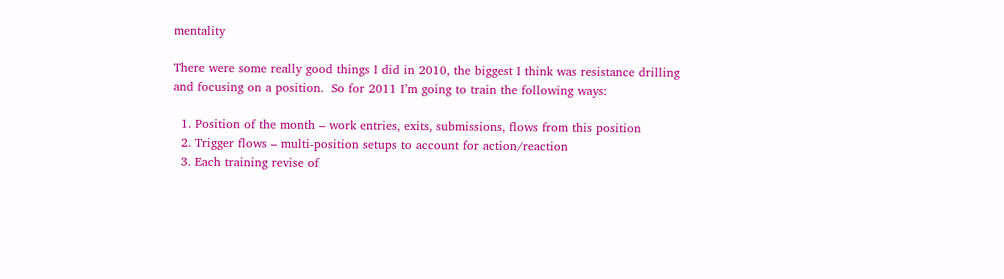mentality

There were some really good things I did in 2010, the biggest I think was resistance drilling and focusing on a position.  So for 2011 I’m going to train the following ways:

  1. Position of the month – work entries, exits, submissions, flows from this position
  2. Trigger flows – multi-position setups to account for action/reaction
  3. Each training revise of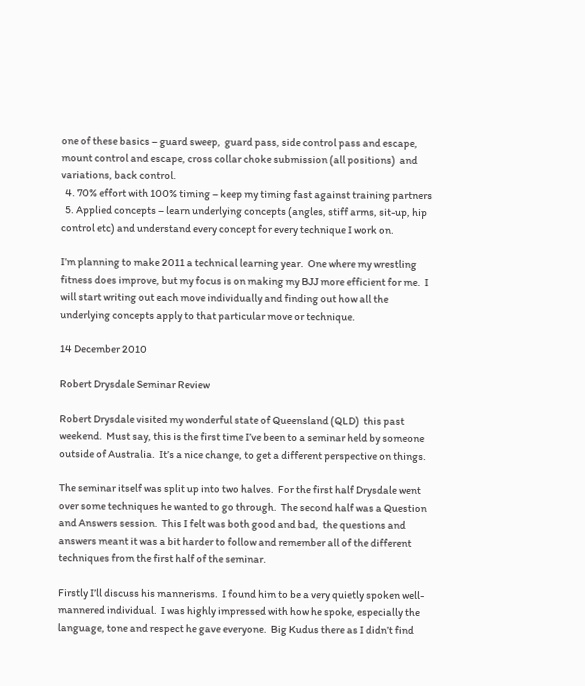one of these basics – guard sweep,  guard pass, side control pass and escape, mount control and escape, cross collar choke submission (all positions)  and variations, back control.
  4. 70% effort with 100% timing – keep my timing fast against training partners
  5. Applied concepts – learn underlying concepts (angles, stiff arms, sit-up, hip control etc) and understand every concept for every technique I work on.

I’m planning to make 2011 a technical learning year.  One where my wrestling fitness does improve, but my focus is on making my BJJ more efficient for me.  I will start writing out each move individually and finding out how all the underlying concepts apply to that particular move or technique.

14 December 2010

Robert Drysdale Seminar Review

Robert Drysdale visited my wonderful state of Queensland (QLD)  this past weekend.  Must say, this is the first time I’ve been to a seminar held by someone outside of Australia.  It’s a nice change, to get a different perspective on things.

The seminar itself was split up into two halves.  For the first half Drysdale went over some techniques he wanted to go through.  The second half was a Question and Answers session.  This I felt was both good and bad,  the questions and answers meant it was a bit harder to follow and remember all of the different techniques from the first half of the seminar.

Firstly I’ll discuss his mannerisms.  I found him to be a very quietly spoken well-mannered individual.  I was highly impressed with how he spoke, especially the language, tone and respect he gave everyone.  Big Kudus there as I didn’t find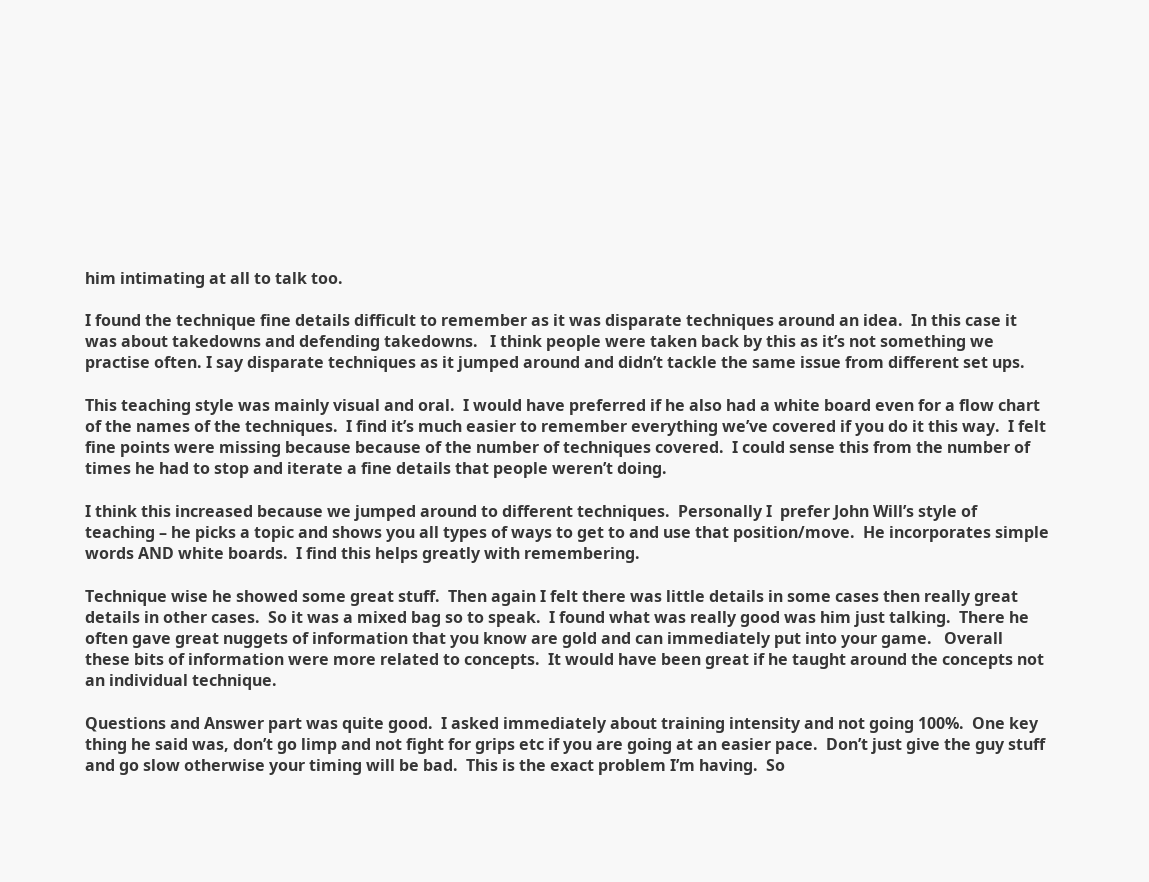him intimating at all to talk too.

I found the technique fine details difficult to remember as it was disparate techniques around an idea.  In this case it was about takedowns and defending takedowns.   I think people were taken back by this as it’s not something we practise often. I say disparate techniques as it jumped around and didn’t tackle the same issue from different set ups.

This teaching style was mainly visual and oral.  I would have preferred if he also had a white board even for a flow chart of the names of the techniques.  I find it’s much easier to remember everything we’ve covered if you do it this way.  I felt fine points were missing because because of the number of techniques covered.  I could sense this from the number of times he had to stop and iterate a fine details that people weren’t doing.

I think this increased because we jumped around to different techniques.  Personally I  prefer John Will’s style of teaching – he picks a topic and shows you all types of ways to get to and use that position/move.  He incorporates simple words AND white boards.  I find this helps greatly with remembering.

Technique wise he showed some great stuff.  Then again I felt there was little details in some cases then really great details in other cases.  So it was a mixed bag so to speak.  I found what was really good was him just talking.  There he often gave great nuggets of information that you know are gold and can immediately put into your game.   Overall these bits of information were more related to concepts.  It would have been great if he taught around the concepts not an individual technique.

Questions and Answer part was quite good.  I asked immediately about training intensity and not going 100%.  One key thing he said was, don’t go limp and not fight for grips etc if you are going at an easier pace.  Don’t just give the guy stuff and go slow otherwise your timing will be bad.  This is the exact problem I’m having.  So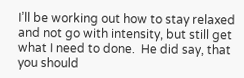I’ll be working out how to stay relaxed and not go with intensity, but still get what I need to done.  He did say, that you should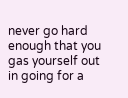never go hard enough that you gas yourself out in going for a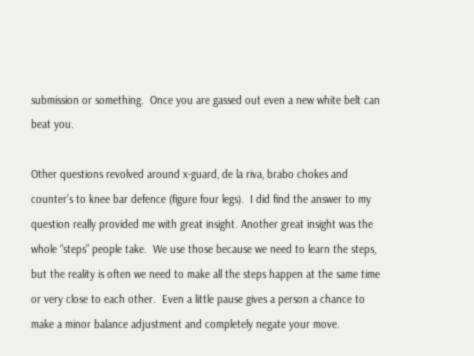submission or something.  Once you are gassed out even a new white belt can beat you.

Other questions revolved around x-guard, de la riva, brabo chokes and counter’s to knee bar defence (figure four legs).  I did find the answer to my question really provided me with great insight. Another great insight was the whole “steps” people take.  We use those because we need to learn the steps, but the reality is often we need to make all the steps happen at the same time or very close to each other.  Even a little pause gives a person a chance to make a minor balance adjustment and completely negate your move.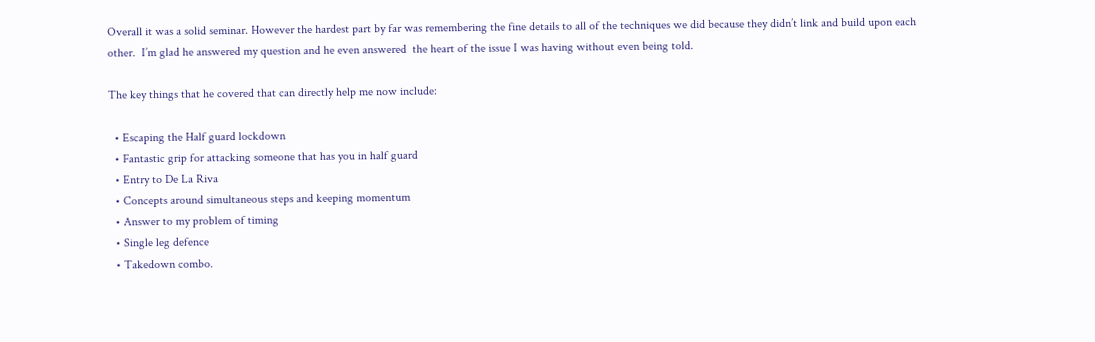Overall it was a solid seminar. However the hardest part by far was remembering the fine details to all of the techniques we did because they didn’t link and build upon each other.  I’m glad he answered my question and he even answered  the heart of the issue I was having without even being told.

The key things that he covered that can directly help me now include:

  • Escaping the Half guard lockdown
  • Fantastic grip for attacking someone that has you in half guard
  • Entry to De La Riva
  • Concepts around simultaneous steps and keeping momentum
  • Answer to my problem of timing
  • Single leg defence
  • Takedown combo.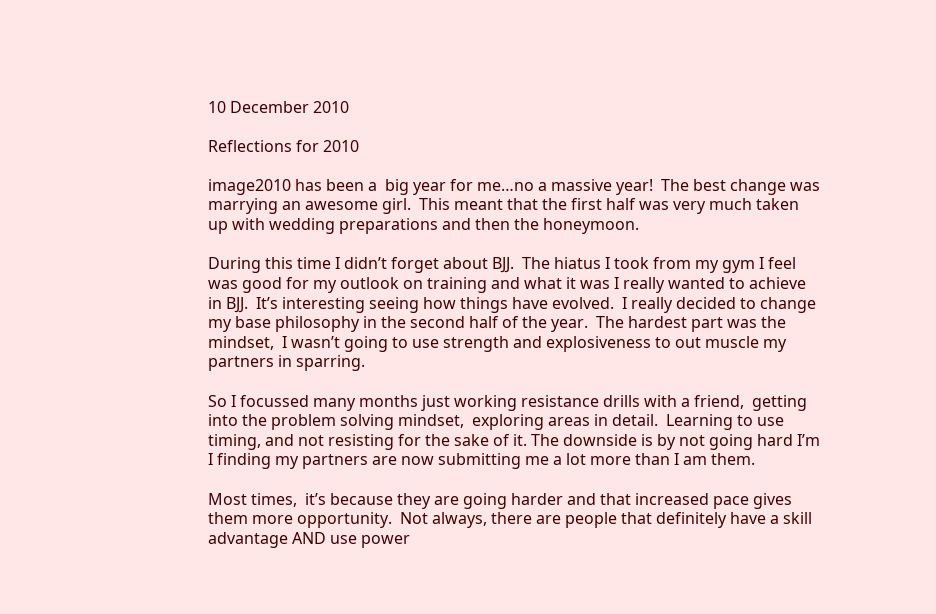10 December 2010

Reflections for 2010

image2010 has been a  big year for me…no a massive year!  The best change was marrying an awesome girl.  This meant that the first half was very much taken up with wedding preparations and then the honeymoon.

During this time I didn’t forget about BJJ.  The hiatus I took from my gym I feel was good for my outlook on training and what it was I really wanted to achieve in BJJ.  It’s interesting seeing how things have evolved.  I really decided to change my base philosophy in the second half of the year.  The hardest part was the mindset,  I wasn’t going to use strength and explosiveness to out muscle my partners in sparring.

So I focussed many months just working resistance drills with a friend,  getting into the problem solving mindset,  exploring areas in detail.  Learning to use timing, and not resisting for the sake of it. The downside is by not going hard I’m I finding my partners are now submitting me a lot more than I am them.

Most times,  it’s because they are going harder and that increased pace gives them more opportunity.  Not always, there are people that definitely have a skill advantage AND use power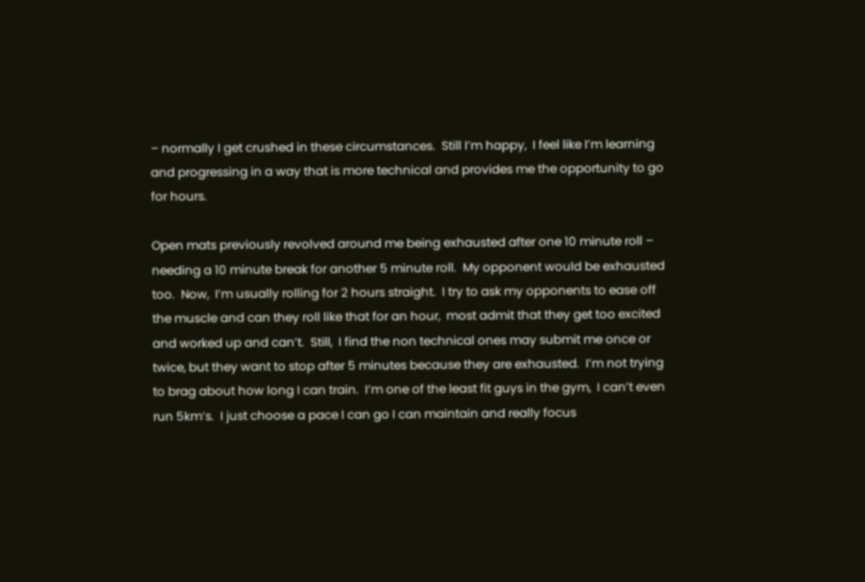– normally I get crushed in these circumstances.  Still I’m happy,  I feel like I’m learning and progressing in a way that is more technical and provides me the opportunity to go for hours.

Open mats previously revolved around me being exhausted after one 10 minute roll – needing a 10 minute break for another 5 minute roll.  My opponent would be exhausted too.  Now,  I’m usually rolling for 2 hours straight.  I try to ask my opponents to ease off the muscle and can they roll like that for an hour,  most admit that they get too excited and worked up and can’t.  Still,  I find the non technical ones may submit me once or twice, but they want to stop after 5 minutes because they are exhausted.  I’m not trying to brag about how long I can train.  I’m one of the least fit guys in the gym,  I can’t even run 5km’s.  I just choose a pace I can go I can maintain and really focus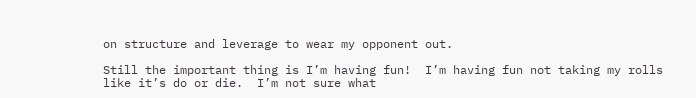on structure and leverage to wear my opponent out.

Still the important thing is I’m having fun!  I’m having fun not taking my rolls like it’s do or die.  I’m not sure what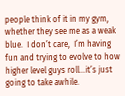people think of it in my gym, whether they see me as a weak blue.  I don’t care,  I’m having fun and trying to evolve to how higher level guys roll…it’s just going to take awhile.